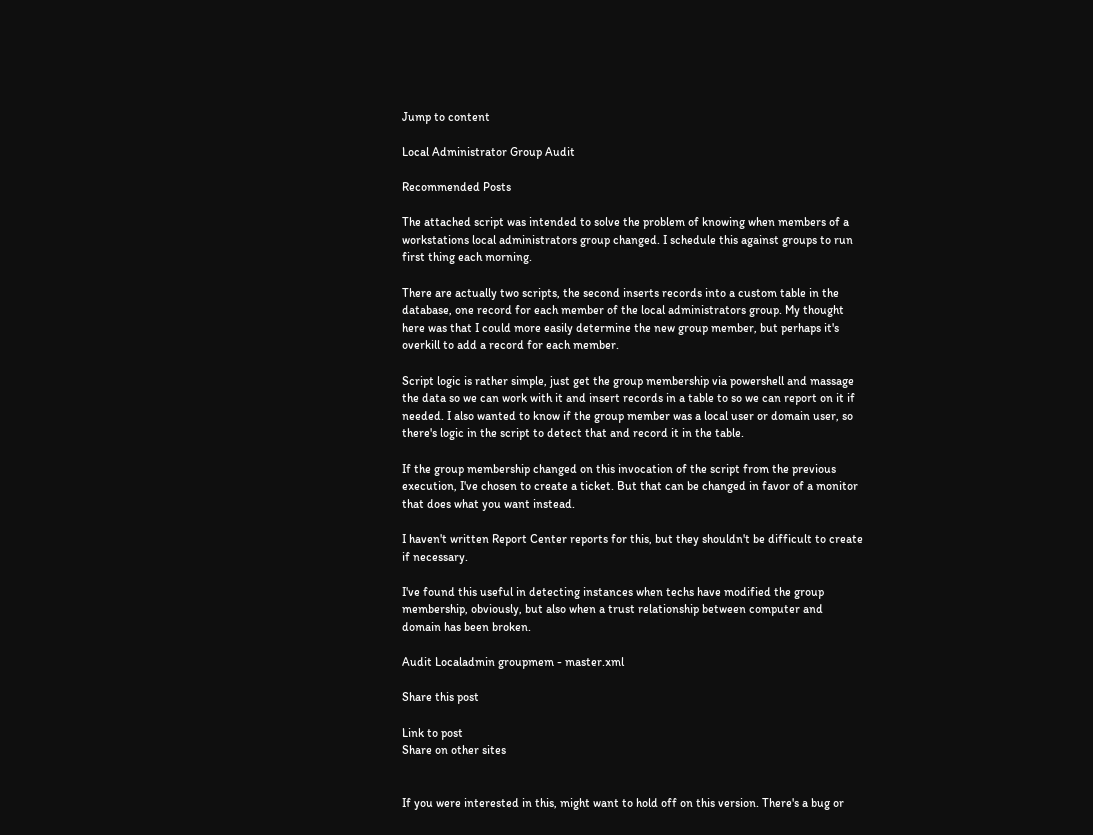Jump to content

Local Administrator Group Audit

Recommended Posts

The attached script was intended to solve the problem of knowing when members of a workstations local administrators group changed. I schedule this against groups to run first thing each morning.

There are actually two scripts, the second inserts records into a custom table in the database, one record for each member of the local administrators group. My thought here was that I could more easily determine the new group member, but perhaps it's overkill to add a record for each member.

Script logic is rather simple, just get the group membership via powershell and massage the data so we can work with it and insert records in a table to so we can report on it if needed. I also wanted to know if the group member was a local user or domain user, so there's logic in the script to detect that and record it in the table.

If the group membership changed on this invocation of the script from the previous execution, I've chosen to create a ticket. But that can be changed in favor of a monitor that does what you want instead.

I haven't written Report Center reports for this, but they shouldn't be difficult to create if necessary.

I've found this useful in detecting instances when techs have modified the group membership, obviously, but also when a trust relationship between computer and domain has been broken.

Audit Localadmin groupmem - master.xml

Share this post

Link to post
Share on other sites


If you were interested in this, might want to hold off on this version. There's a bug or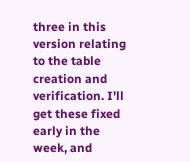three in this version relating to the table creation and verification. I'll get these fixed early in the week, and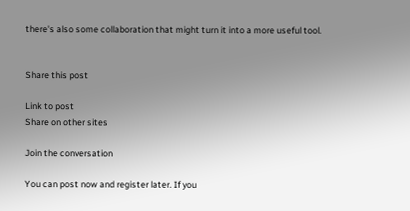there's also some collaboration that might turn it into a more useful tool.


Share this post

Link to post
Share on other sites

Join the conversation

You can post now and register later. If you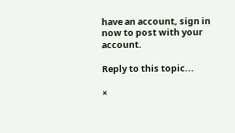have an account, sign in now to post with your account.

Reply to this topic...

×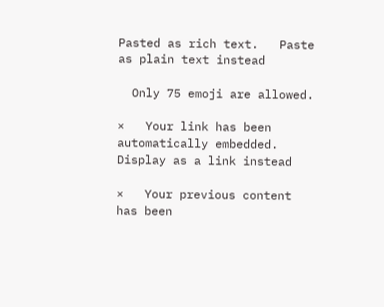Pasted as rich text.   Paste as plain text instead

  Only 75 emoji are allowed.

×   Your link has been automatically embedded.   Display as a link instead

×   Your previous content has been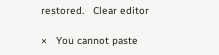restored.   Clear editor

×   You cannot paste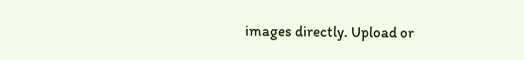images directly. Upload or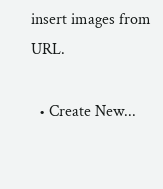insert images from URL.

  • Create New...